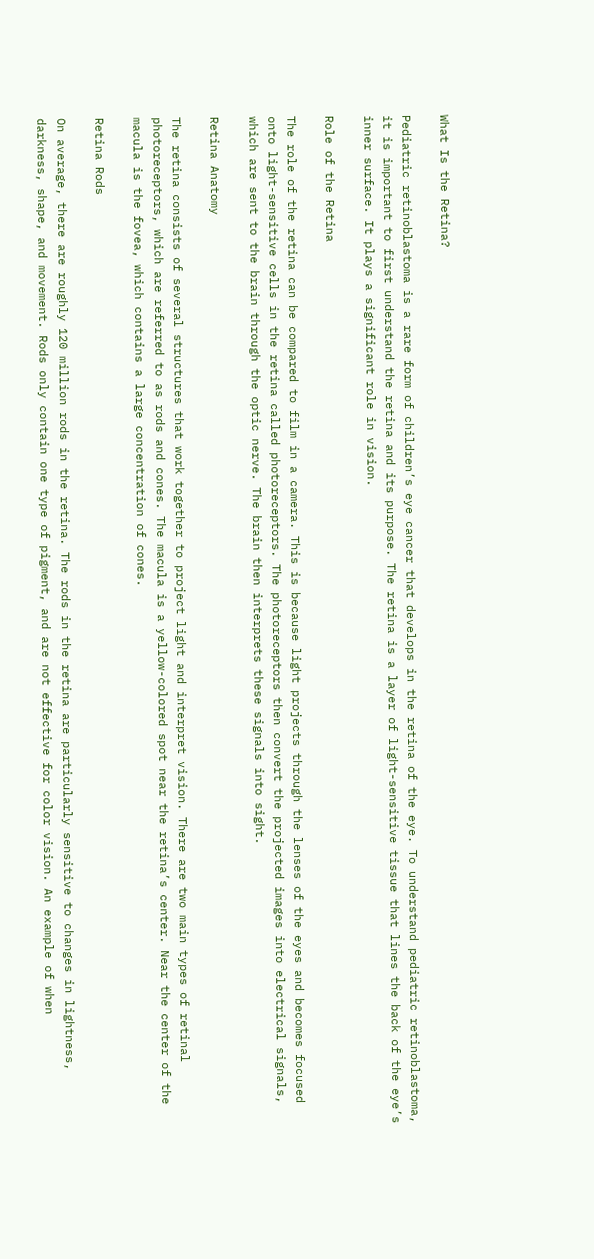What Is the Retina?

Pediatric retinoblastoma is a rare form of children’s eye cancer that develops in the retina of the eye. To understand pediatric retinoblastoma, it is important to first understand the retina and its purpose. The retina is a layer of light-sensitive tissue that lines the back of the eye’s inner surface. It plays a significant role in vision.

Role of the Retina

The role of the retina can be compared to film in a camera. This is because light projects through the lenses of the eyes and becomes focused onto light-sensitive cells in the retina called photoreceptors. The photoreceptors then convert the projected images into electrical signals, which are sent to the brain through the optic nerve. The brain then interprets these signals into sight.

Retina Anatomy

The retina consists of several structures that work together to project light and interpret vision. There are two main types of retinal photoreceptors, which are referred to as rods and cones. The macula is a yellow-colored spot near the retina’s center. Near the center of the macula is the fovea, which contains a large concentration of cones.

Retina Rods

On average, there are roughly 120 million rods in the retina. The rods in the retina are particularly sensitive to changes in lightness, darkness, shape, and movement. Rods only contain one type of pigment, and are not effective for color vision. An example of when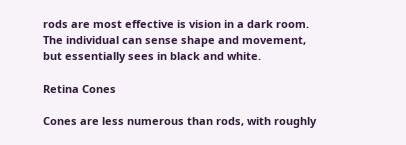rods are most effective is vision in a dark room. The individual can sense shape and movement, but essentially sees in black and white.

Retina Cones

Cones are less numerous than rods, with roughly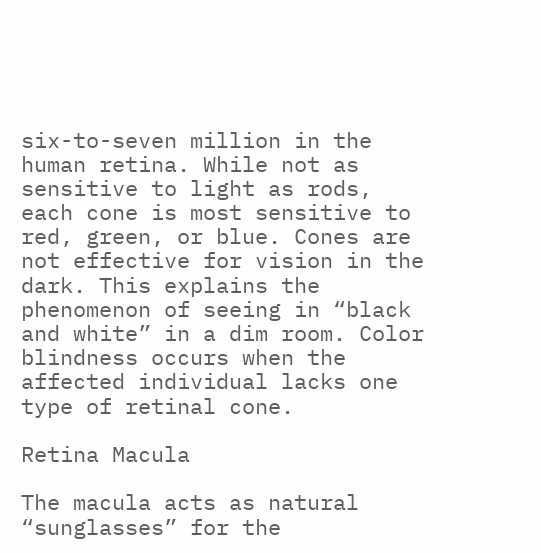six-to-seven million in the human retina. While not as sensitive to light as rods, each cone is most sensitive to red, green, or blue. Cones are not effective for vision in the dark. This explains the phenomenon of seeing in “black and white” in a dim room. Color blindness occurs when the affected individual lacks one type of retinal cone.

Retina Macula

The macula acts as natural “sunglasses” for the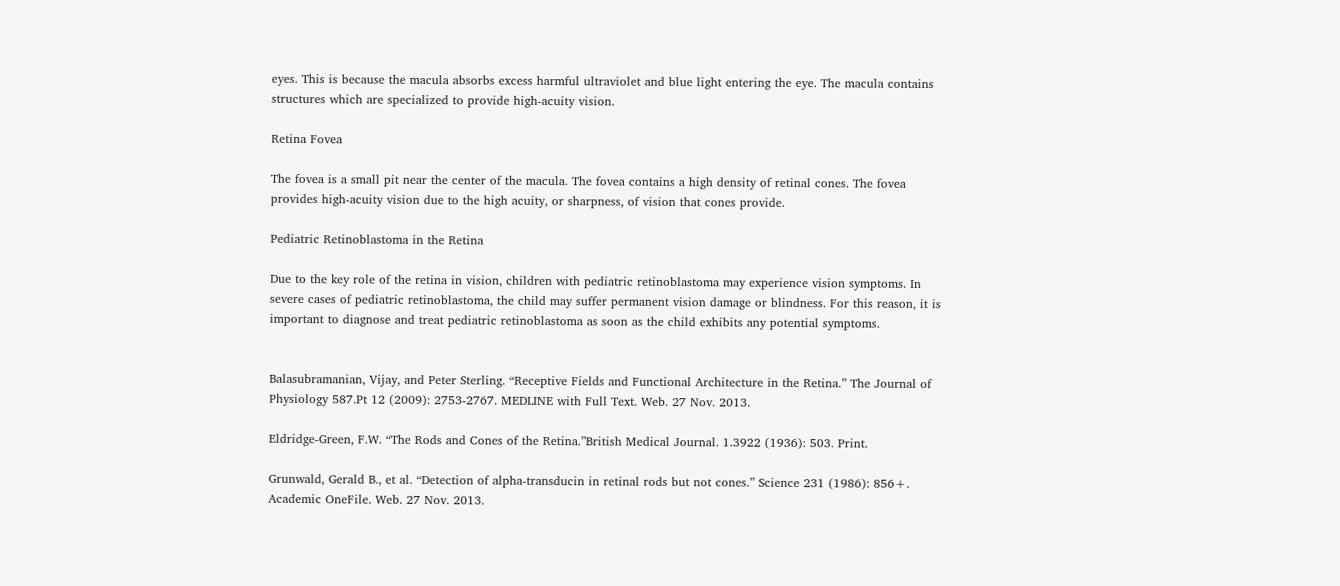eyes. This is because the macula absorbs excess harmful ultraviolet and blue light entering the eye. The macula contains structures which are specialized to provide high-acuity vision.

Retina Fovea

The fovea is a small pit near the center of the macula. The fovea contains a high density of retinal cones. The fovea provides high-acuity vision due to the high acuity, or sharpness, of vision that cones provide.

Pediatric Retinoblastoma in the Retina

Due to the key role of the retina in vision, children with pediatric retinoblastoma may experience vision symptoms. In severe cases of pediatric retinoblastoma, the child may suffer permanent vision damage or blindness. For this reason, it is important to diagnose and treat pediatric retinoblastoma as soon as the child exhibits any potential symptoms.


Balasubramanian, Vijay, and Peter Sterling. “Receptive Fields and Functional Architecture in the Retina.” The Journal of Physiology 587.Pt 12 (2009): 2753-2767. MEDLINE with Full Text. Web. 27 Nov. 2013.

Eldridge-Green, F.W. “The Rods and Cones of the Retina.”British Medical Journal. 1.3922 (1936): 503. Print.

Grunwald, Gerald B., et al. “Detection of alpha-transducin in retinal rods but not cones.” Science 231 (1986): 856+. Academic OneFile. Web. 27 Nov. 2013.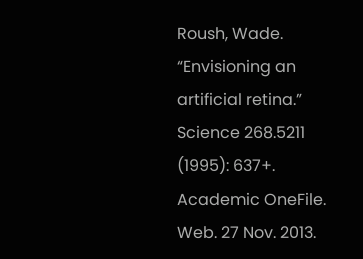Roush, Wade. “Envisioning an artificial retina.” Science 268.5211 (1995): 637+. Academic OneFile. Web. 27 Nov. 2013.